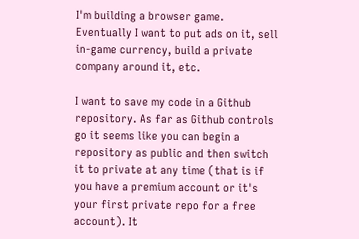I'm building a browser game. Eventually I want to put ads on it, sell in-game currency, build a private company around it, etc.

I want to save my code in a Github repository. As far as Github controls go it seems like you can begin a repository as public and then switch it to private at any time (that is if you have a premium account or it's your first private repo for a free account). It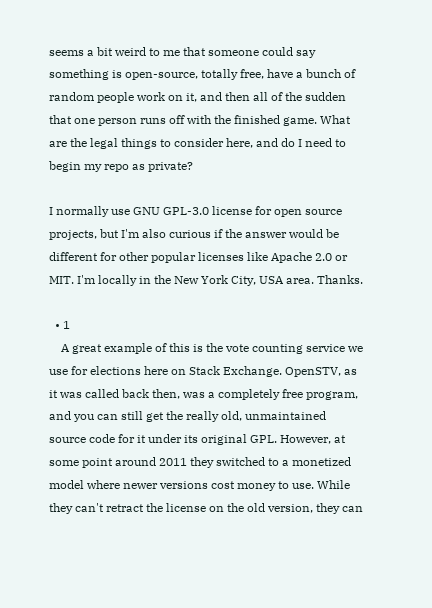seems a bit weird to me that someone could say something is open-source, totally free, have a bunch of random people work on it, and then all of the sudden that one person runs off with the finished game. What are the legal things to consider here, and do I need to begin my repo as private?

I normally use GNU GPL-3.0 license for open source projects, but I'm also curious if the answer would be different for other popular licenses like Apache 2.0 or MIT. I'm locally in the New York City, USA area. Thanks.

  • 1
    A great example of this is the vote counting service we use for elections here on Stack Exchange. OpenSTV, as it was called back then, was a completely free program, and you can still get the really old, unmaintained source code for it under its original GPL. However, at some point around 2011 they switched to a monetized model where newer versions cost money to use. While they can't retract the license on the old version, they can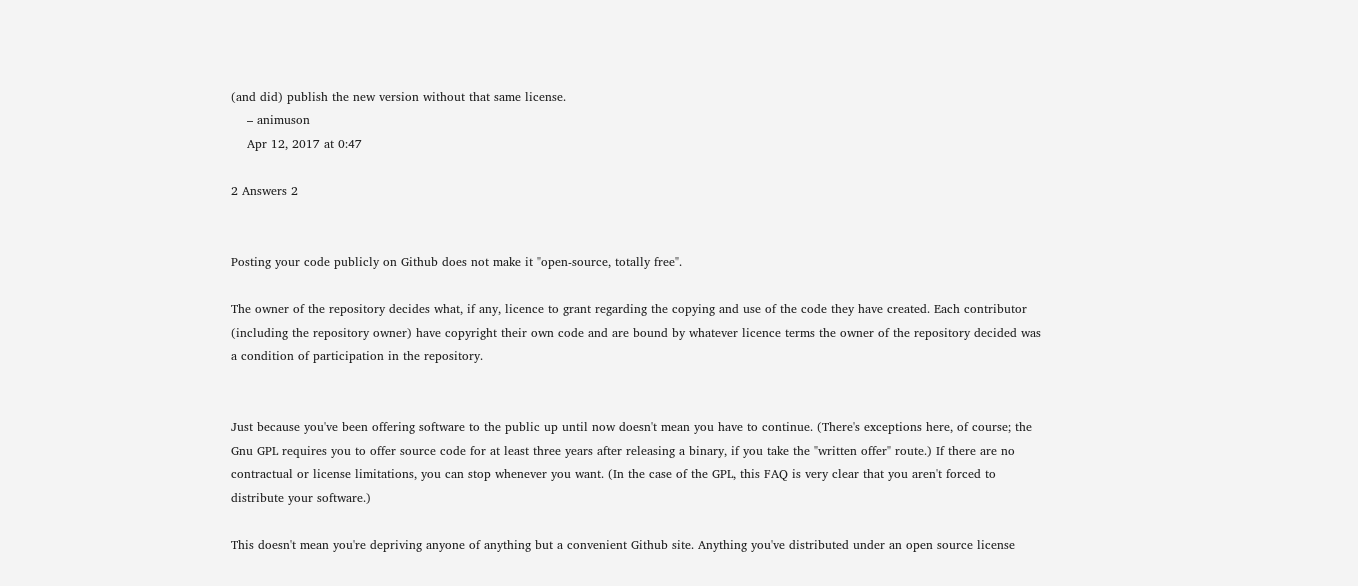(and did) publish the new version without that same license.
    – animuson
    Apr 12, 2017 at 0:47

2 Answers 2


Posting your code publicly on Github does not make it "open-source, totally free".

The owner of the repository decides what, if any, licence to grant regarding the copying and use of the code they have created. Each contributor (including the repository owner) have copyright their own code and are bound by whatever licence terms the owner of the repository decided was a condition of participation in the repository.


Just because you've been offering software to the public up until now doesn't mean you have to continue. (There's exceptions here, of course; the Gnu GPL requires you to offer source code for at least three years after releasing a binary, if you take the "written offer" route.) If there are no contractual or license limitations, you can stop whenever you want. (In the case of the GPL, this FAQ is very clear that you aren't forced to distribute your software.)

This doesn't mean you're depriving anyone of anything but a convenient Github site. Anything you've distributed under an open source license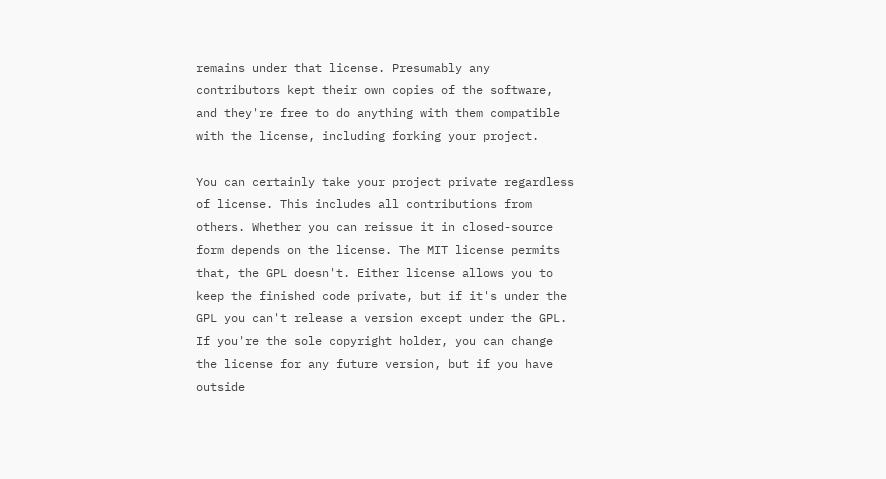remains under that license. Presumably any contributors kept their own copies of the software, and they're free to do anything with them compatible with the license, including forking your project.

You can certainly take your project private regardless of license. This includes all contributions from others. Whether you can reissue it in closed-source form depends on the license. The MIT license permits that, the GPL doesn't. Either license allows you to keep the finished code private, but if it's under the GPL you can't release a version except under the GPL. If you're the sole copyright holder, you can change the license for any future version, but if you have outside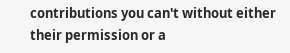contributions you can't without either their permission or a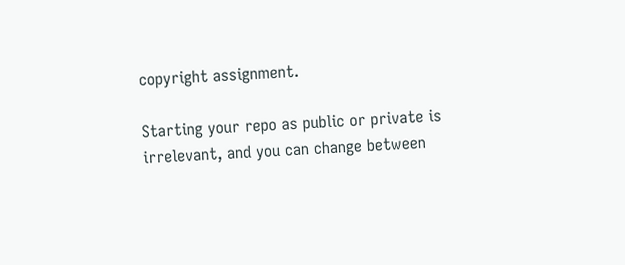copyright assignment.

Starting your repo as public or private is irrelevant, and you can change between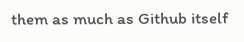them as much as Github itself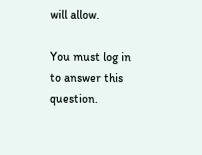will allow.

You must log in to answer this question.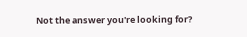Not the answer you're looking for?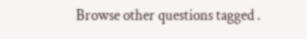Browse other questions tagged .